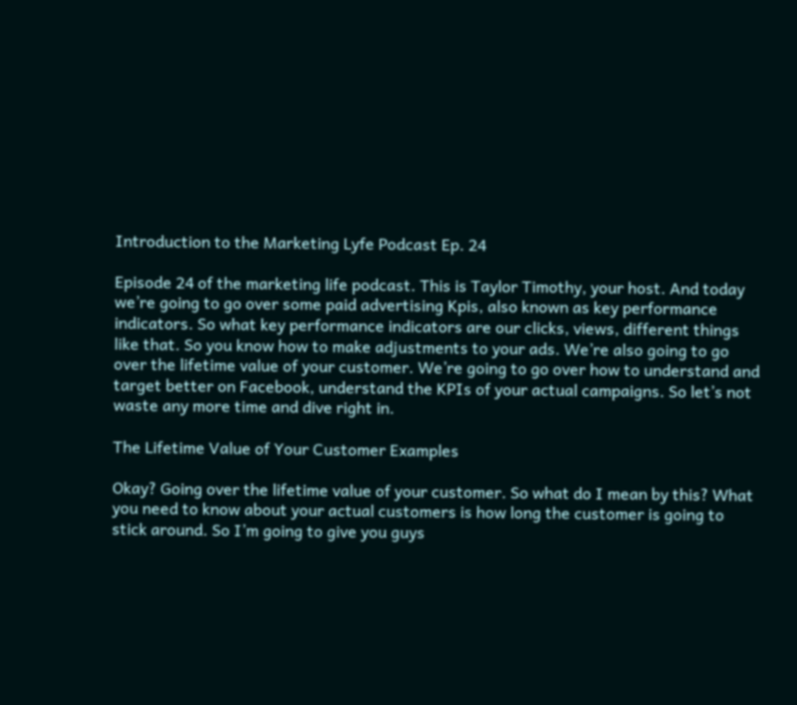Introduction to the Marketing Lyfe Podcast Ep. 24

Episode 24 of the marketing life podcast. This is Taylor Timothy, your host. And today we’re going to go over some paid advertising Kpis, also known as key performance indicators. So what key performance indicators are our clicks, views, different things like that. So you know how to make adjustments to your ads. We’re also going to go over the lifetime value of your customer. We’re going to go over how to understand and target better on Facebook, understand the KPIs of your actual campaigns. So let’s not waste any more time and dive right in.

The Lifetime Value of Your Customer Examples

Okay? Going over the lifetime value of your customer. So what do I mean by this? What you need to know about your actual customers is how long the customer is going to stick around. So I’m going to give you guys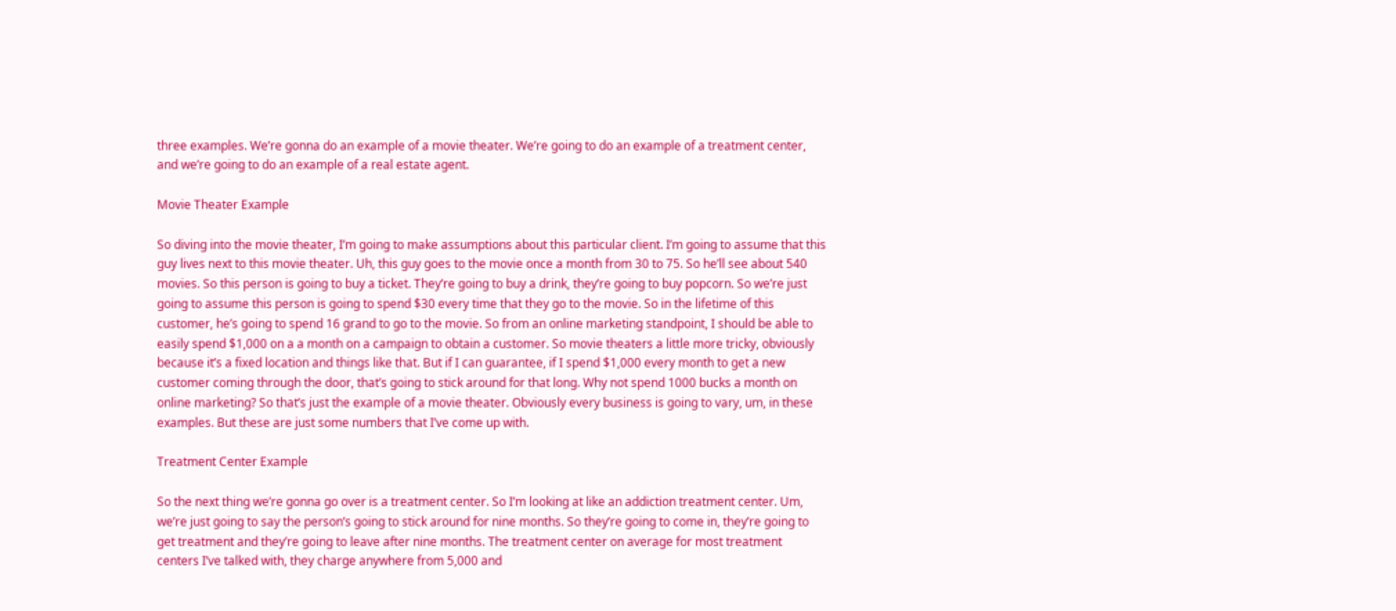three examples. We’re gonna do an example of a movie theater. We’re going to do an example of a treatment center, and we’re going to do an example of a real estate agent.

Movie Theater Example

So diving into the movie theater, I’m going to make assumptions about this particular client. I’m going to assume that this guy lives next to this movie theater. Uh, this guy goes to the movie once a month from 30 to 75. So he’ll see about 540 movies. So this person is going to buy a ticket. They’re going to buy a drink, they’re going to buy popcorn. So we’re just going to assume this person is going to spend $30 every time that they go to the movie. So in the lifetime of this customer, he’s going to spend 16 grand to go to the movie. So from an online marketing standpoint, I should be able to easily spend $1,000 on a a month on a campaign to obtain a customer. So movie theaters a little more tricky, obviously because it’s a fixed location and things like that. But if I can guarantee, if I spend $1,000 every month to get a new customer coming through the door, that’s going to stick around for that long. Why not spend 1000 bucks a month on online marketing? So that’s just the example of a movie theater. Obviously every business is going to vary, um, in these examples. But these are just some numbers that I’ve come up with.

Treatment Center Example

So the next thing we’re gonna go over is a treatment center. So I’m looking at like an addiction treatment center. Um, we’re just going to say the person’s going to stick around for nine months. So they’re going to come in, they’re going to get treatment and they’re going to leave after nine months. The treatment center on average for most treatment centers I’ve talked with, they charge anywhere from 5,000 and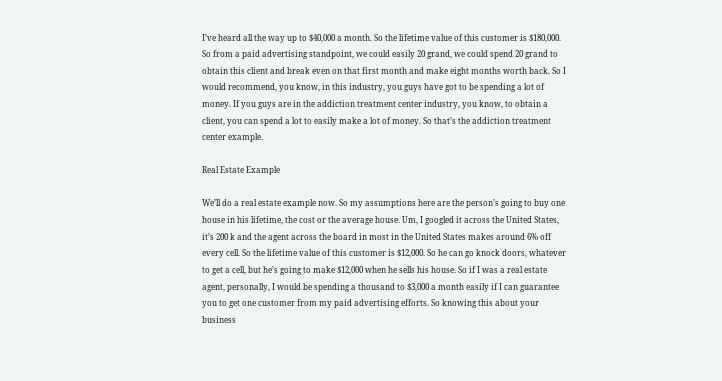I’ve heard all the way up to $40,000 a month. So the lifetime value of this customer is $180,000. So from a paid advertising standpoint, we could easily 20 grand, we could spend 20 grand to obtain this client and break even on that first month and make eight months worth back. So I would recommend, you know, in this industry, you guys have got to be spending a lot of money. If you guys are in the addiction treatment center industry, you know, to obtain a client, you can spend a lot to easily make a lot of money. So that’s the addiction treatment center example.

Real Estate Example

We’ll do a real estate example now. So my assumptions here are the person’s going to buy one house in his lifetime, the cost or the average house. Um, I googled it across the United States, it’s 200 k and the agent across the board in most in the United States makes around 6% off every cell. So the lifetime value of this customer is $12,000. So he can go knock doors, whatever to get a cell, but he’s going to make $12,000 when he sells his house. So if I was a real estate agent, personally, I would be spending a thousand to $3,000 a month easily if I can guarantee you to get one customer from my paid advertising efforts. So knowing this about your business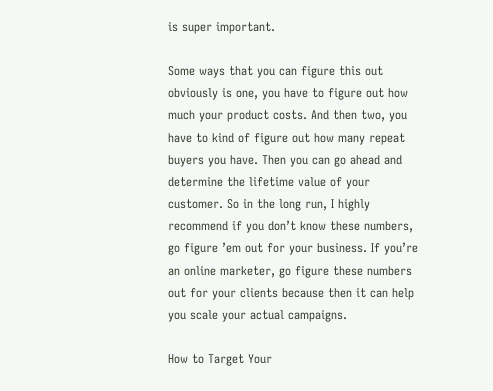is super important.

Some ways that you can figure this out obviously is one, you have to figure out how much your product costs. And then two, you have to kind of figure out how many repeat buyers you have. Then you can go ahead and determine the lifetime value of your customer. So in the long run, I highly recommend if you don’t know these numbers, go figure ’em out for your business. If you’re an online marketer, go figure these numbers out for your clients because then it can help you scale your actual campaigns.

How to Target Your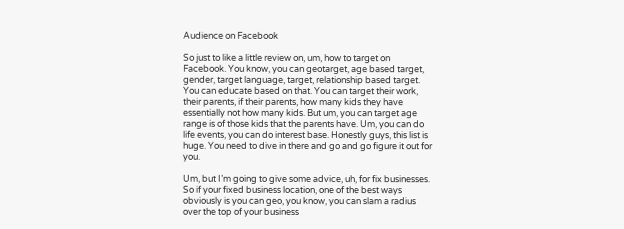Audience on Facebook

So just to like a little review on, um, how to target on Facebook. You know, you can geotarget, age based target, gender, target language, target, relationship based target. You can educate based on that. You can target their work, their parents, if their parents, how many kids they have essentially not how many kids. But um, you can target age range is of those kids that the parents have. Um, you can do life events, you can do interest base. Honestly guys, this list is huge. You need to dive in there and go and go figure it out for you.

Um, but I’m going to give some advice, uh, for fix businesses. So if your fixed business location, one of the best ways obviously is you can geo, you know, you can slam a radius over the top of your business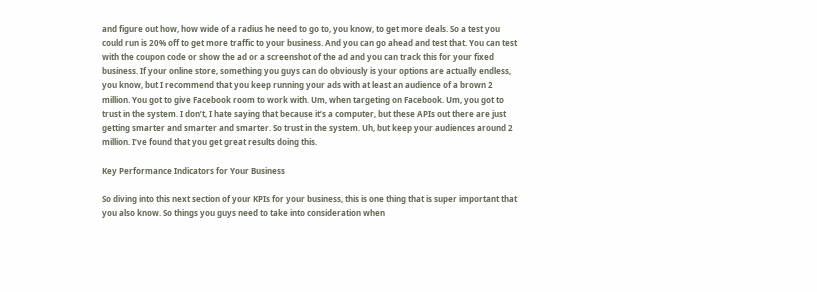and figure out how, how wide of a radius he need to go to, you know, to get more deals. So a test you could run is 20% off to get more traffic to your business. And you can go ahead and test that. You can test with the coupon code or show the ad or a screenshot of the ad and you can track this for your fixed business. If your online store, something you guys can do obviously is your options are actually endless, you know, but I recommend that you keep running your ads with at least an audience of a brown 2 million. You got to give Facebook room to work with. Um, when targeting on Facebook. Um, you got to trust in the system. I don’t, I hate saying that because it’s a computer, but these APIs out there are just getting smarter and smarter and smarter. So trust in the system. Uh, but keep your audiences around 2 million. I’ve found that you get great results doing this.

Key Performance Indicators for Your Business

So diving into this next section of your KPIs for your business, this is one thing that is super important that you also know. So things you guys need to take into consideration when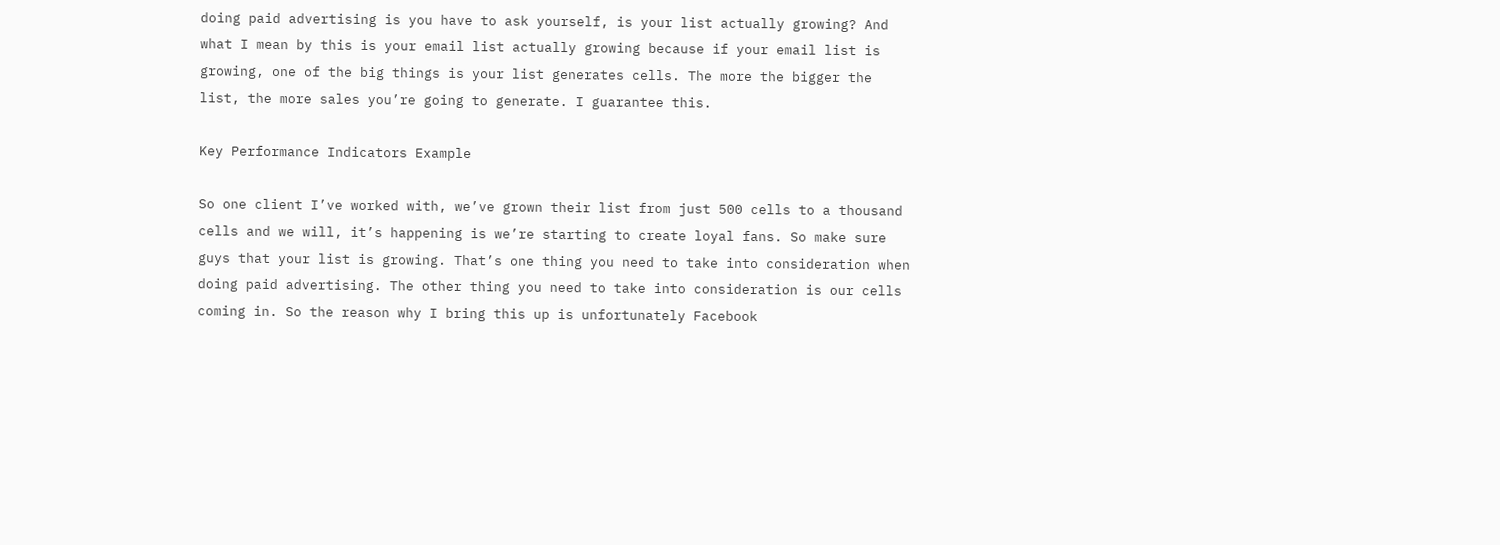doing paid advertising is you have to ask yourself, is your list actually growing? And what I mean by this is your email list actually growing because if your email list is growing, one of the big things is your list generates cells. The more the bigger the list, the more sales you’re going to generate. I guarantee this.

Key Performance Indicators Example

So one client I’ve worked with, we’ve grown their list from just 500 cells to a thousand cells and we will, it’s happening is we’re starting to create loyal fans. So make sure guys that your list is growing. That’s one thing you need to take into consideration when doing paid advertising. The other thing you need to take into consideration is our cells coming in. So the reason why I bring this up is unfortunately Facebook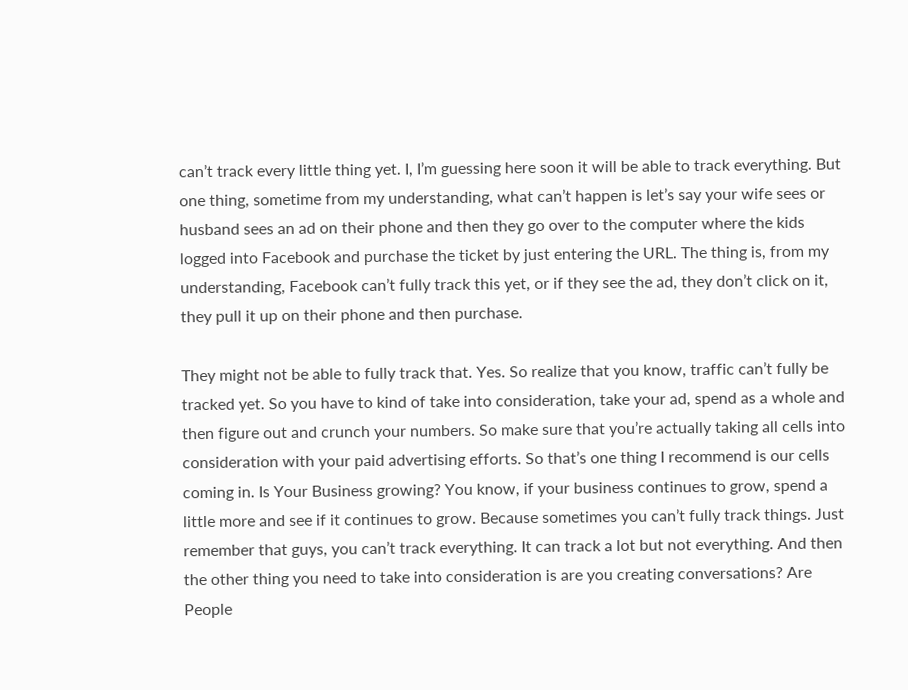can’t track every little thing yet. I, I’m guessing here soon it will be able to track everything. But one thing, sometime from my understanding, what can’t happen is let’s say your wife sees or husband sees an ad on their phone and then they go over to the computer where the kids logged into Facebook and purchase the ticket by just entering the URL. The thing is, from my understanding, Facebook can’t fully track this yet, or if they see the ad, they don’t click on it, they pull it up on their phone and then purchase.

They might not be able to fully track that. Yes. So realize that you know, traffic can’t fully be tracked yet. So you have to kind of take into consideration, take your ad, spend as a whole and then figure out and crunch your numbers. So make sure that you’re actually taking all cells into consideration with your paid advertising efforts. So that’s one thing I recommend is our cells coming in. Is Your Business growing? You know, if your business continues to grow, spend a little more and see if it continues to grow. Because sometimes you can’t fully track things. Just remember that guys, you can’t track everything. It can track a lot but not everything. And then the other thing you need to take into consideration is are you creating conversations? Are People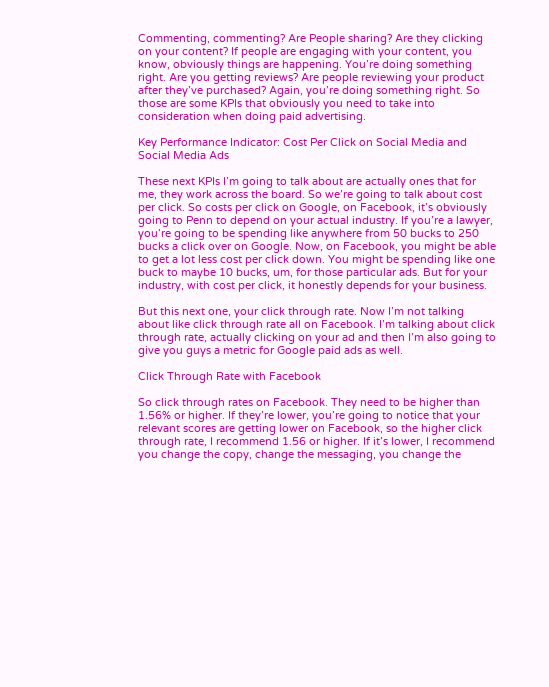Commenting, commenting? Are People sharing? Are they clicking on your content? If people are engaging with your content, you know, obviously things are happening. You’re doing something right. Are you getting reviews? Are people reviewing your product after they’ve purchased? Again, you’re doing something right. So those are some KPIs that obviously you need to take into consideration when doing paid advertising.

Key Performance Indicator: Cost Per Click on Social Media and Social Media Ads

These next KPIs I’m going to talk about are actually ones that for me, they work across the board. So we’re going to talk about cost per click. So costs per click on Google, on Facebook, it’s obviously going to Penn to depend on your actual industry. If you’re a lawyer, you’re going to be spending like anywhere from 50 bucks to 250 bucks a click over on Google. Now, on Facebook, you might be able to get a lot less cost per click down. You might be spending like one buck to maybe 10 bucks, um, for those particular ads. But for your industry, with cost per click, it honestly depends for your business.

But this next one, your click through rate. Now I’m not talking about like click through rate all on Facebook. I’m talking about click through rate, actually clicking on your ad and then I’m also going to give you guys a metric for Google paid ads as well.

Click Through Rate with Facebook

So click through rates on Facebook. They need to be higher than 1.56% or higher. If they’re lower, you’re going to notice that your relevant scores are getting lower on Facebook, so the higher click through rate, I recommend 1.56 or higher. If it’s lower, I recommend you change the copy, change the messaging, you change the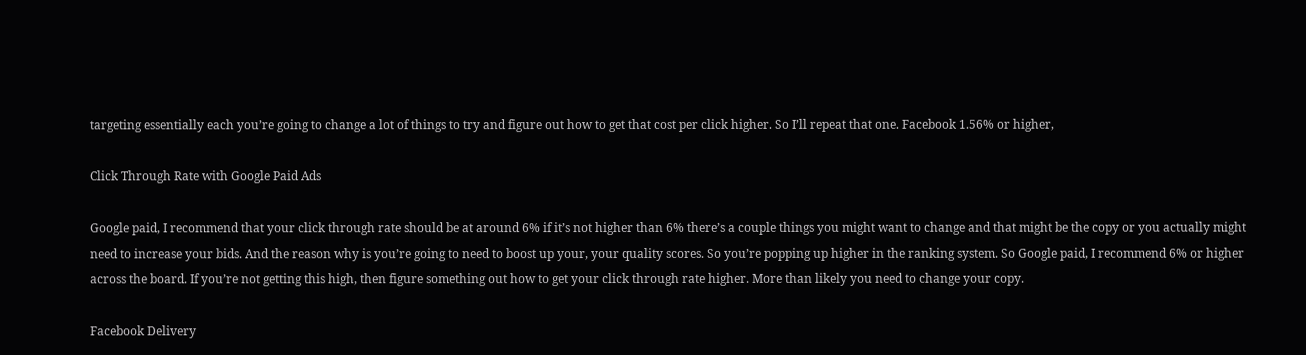targeting essentially each you’re going to change a lot of things to try and figure out how to get that cost per click higher. So I’ll repeat that one. Facebook 1.56% or higher,

Click Through Rate with Google Paid Ads

Google paid, I recommend that your click through rate should be at around 6% if it’s not higher than 6% there’s a couple things you might want to change and that might be the copy or you actually might need to increase your bids. And the reason why is you’re going to need to boost up your, your quality scores. So you’re popping up higher in the ranking system. So Google paid, I recommend 6% or higher across the board. If you’re not getting this high, then figure something out how to get your click through rate higher. More than likely you need to change your copy.

Facebook Delivery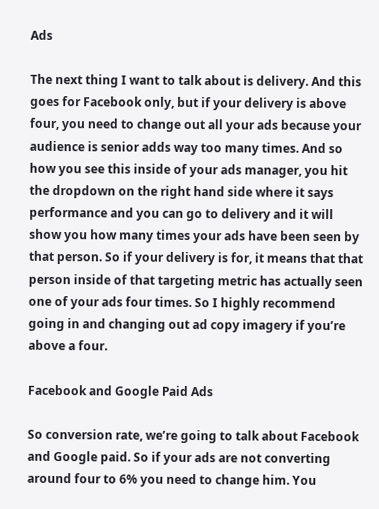Ads

The next thing I want to talk about is delivery. And this goes for Facebook only, but if your delivery is above four, you need to change out all your ads because your audience is senior adds way too many times. And so how you see this inside of your ads manager, you hit the dropdown on the right hand side where it says performance and you can go to delivery and it will show you how many times your ads have been seen by that person. So if your delivery is for, it means that that person inside of that targeting metric has actually seen one of your ads four times. So I highly recommend going in and changing out ad copy imagery if you’re above a four.

Facebook and Google Paid Ads

So conversion rate, we’re going to talk about Facebook and Google paid. So if your ads are not converting around four to 6% you need to change him. You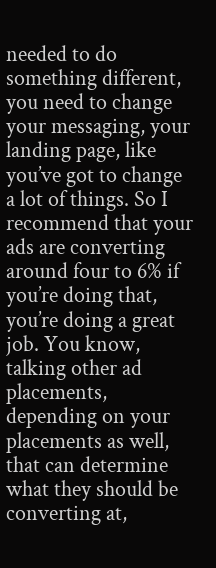needed to do something different, you need to change your messaging, your landing page, like you’ve got to change a lot of things. So I recommend that your ads are converting around four to 6% if you’re doing that, you’re doing a great job. You know, talking other ad placements, depending on your placements as well, that can determine what they should be converting at,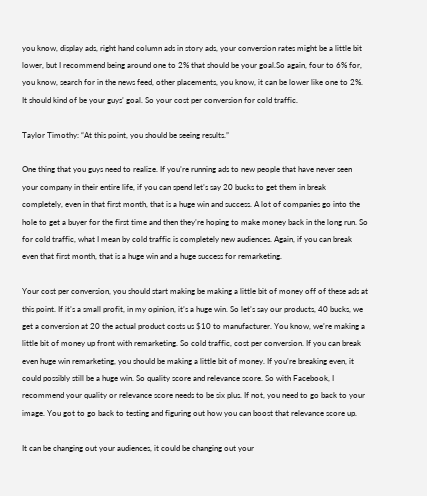you know, display ads, right hand column ads in story ads, your conversion rates might be a little bit lower, but I recommend being around one to 2% that should be your goal.So again, four to 6% for, you know, search for in the news feed, other placements, you know, it can be lower like one to 2%. It should kind of be your guys’ goal. So your cost per conversion for cold traffic.

Taylor Timothy: “At this point, you should be seeing results.”

One thing that you guys need to realize. If you’re running ads to new people that have never seen your company in their entire life, if you can spend let’s say 20 bucks to get them in break completely, even in that first month, that is a huge win and success. A lot of companies go into the hole to get a buyer for the first time and then they’re hoping to make money back in the long run. So for cold traffic, what I mean by cold traffic is completely new audiences. Again, if you can break even that first month, that is a huge win and a huge success for remarketing.

Your cost per conversion, you should start making be making a little bit of money off of these ads at this point. If it’s a small profit, in my opinion, it’s a huge win. So let’s say our products, 40 bucks, we get a conversion at 20 the actual product costs us $10 to manufacturer. You know, we’re making a little bit of money up front with remarketing. So cold traffic, cost per conversion. If you can break even huge win remarketing, you should be making a little bit of money. If you’re breaking even, it could possibly still be a huge win. So quality score and relevance score. So with Facebook, I recommend your quality or relevance score needs to be six plus. If not, you need to go back to your image. You got to go back to testing and figuring out how you can boost that relevance score up.

It can be changing out your audiences, it could be changing out your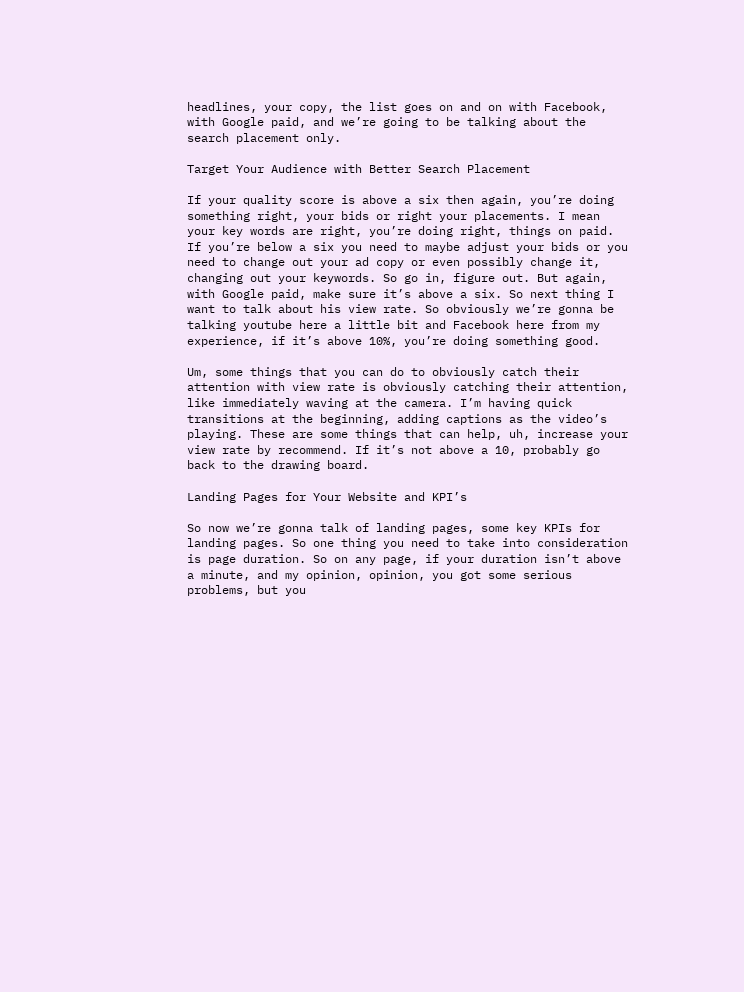headlines, your copy, the list goes on and on with Facebook, with Google paid, and we’re going to be talking about the search placement only.

Target Your Audience with Better Search Placement

If your quality score is above a six then again, you’re doing something right, your bids or right your placements. I mean your key words are right, you’re doing right, things on paid. If you’re below a six you need to maybe adjust your bids or you need to change out your ad copy or even possibly change it, changing out your keywords. So go in, figure out. But again, with Google paid, make sure it’s above a six. So next thing I want to talk about his view rate. So obviously we’re gonna be talking youtube here a little bit and Facebook here from my experience, if it’s above 10%, you’re doing something good.

Um, some things that you can do to obviously catch their attention with view rate is obviously catching their attention, like immediately waving at the camera. I’m having quick transitions at the beginning, adding captions as the video’s playing. These are some things that can help, uh, increase your view rate by recommend. If it’s not above a 10, probably go back to the drawing board.

Landing Pages for Your Website and KPI’s

So now we’re gonna talk of landing pages, some key KPIs for landing pages. So one thing you need to take into consideration is page duration. So on any page, if your duration isn’t above a minute, and my opinion, opinion, you got some serious problems, but you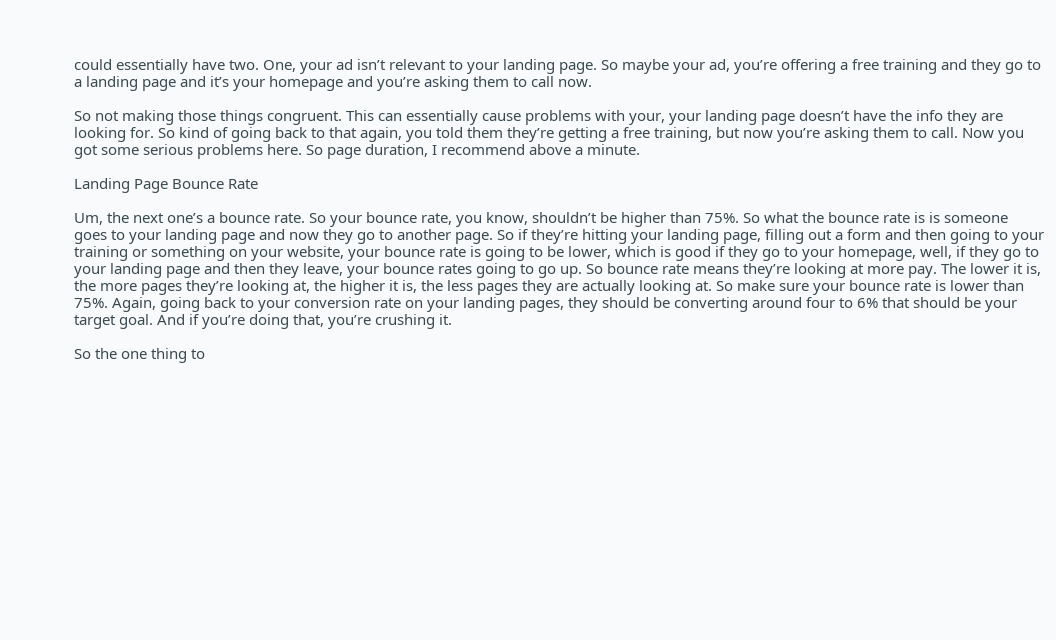could essentially have two. One, your ad isn’t relevant to your landing page. So maybe your ad, you’re offering a free training and they go to a landing page and it’s your homepage and you’re asking them to call now.

So not making those things congruent. This can essentially cause problems with your, your landing page doesn’t have the info they are looking for. So kind of going back to that again, you told them they’re getting a free training, but now you’re asking them to call. Now you got some serious problems here. So page duration, I recommend above a minute.

Landing Page Bounce Rate

Um, the next one’s a bounce rate. So your bounce rate, you know, shouldn’t be higher than 75%. So what the bounce rate is is someone goes to your landing page and now they go to another page. So if they’re hitting your landing page, filling out a form and then going to your training or something on your website, your bounce rate is going to be lower, which is good if they go to your homepage, well, if they go to your landing page and then they leave, your bounce rates going to go up. So bounce rate means they’re looking at more pay. The lower it is, the more pages they’re looking at, the higher it is, the less pages they are actually looking at. So make sure your bounce rate is lower than 75%. Again, going back to your conversion rate on your landing pages, they should be converting around four to 6% that should be your target goal. And if you’re doing that, you’re crushing it.

So the one thing to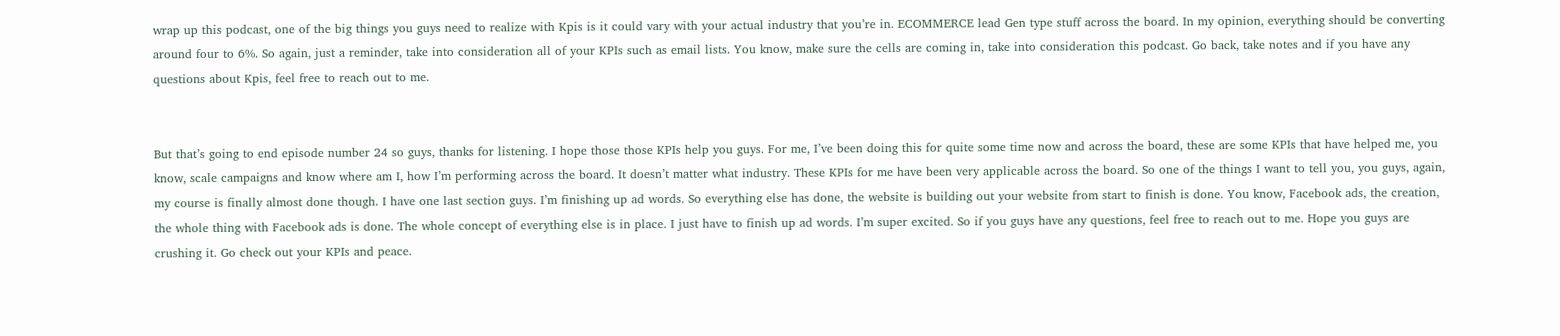wrap up this podcast, one of the big things you guys need to realize with Kpis is it could vary with your actual industry that you’re in. ECOMMERCE lead Gen type stuff across the board. In my opinion, everything should be converting around four to 6%. So again, just a reminder, take into consideration all of your KPIs such as email lists. You know, make sure the cells are coming in, take into consideration this podcast. Go back, take notes and if you have any questions about Kpis, feel free to reach out to me.


But that’s going to end episode number 24 so guys, thanks for listening. I hope those those KPIs help you guys. For me, I’ve been doing this for quite some time now and across the board, these are some KPIs that have helped me, you know, scale campaigns and know where am I, how I’m performing across the board. It doesn’t matter what industry. These KPIs for me have been very applicable across the board. So one of the things I want to tell you, you guys, again, my course is finally almost done though. I have one last section guys. I’m finishing up ad words. So everything else has done, the website is building out your website from start to finish is done. You know, Facebook ads, the creation, the whole thing with Facebook ads is done. The whole concept of everything else is in place. I just have to finish up ad words. I’m super excited. So if you guys have any questions, feel free to reach out to me. Hope you guys are crushing it. Go check out your KPIs and peace.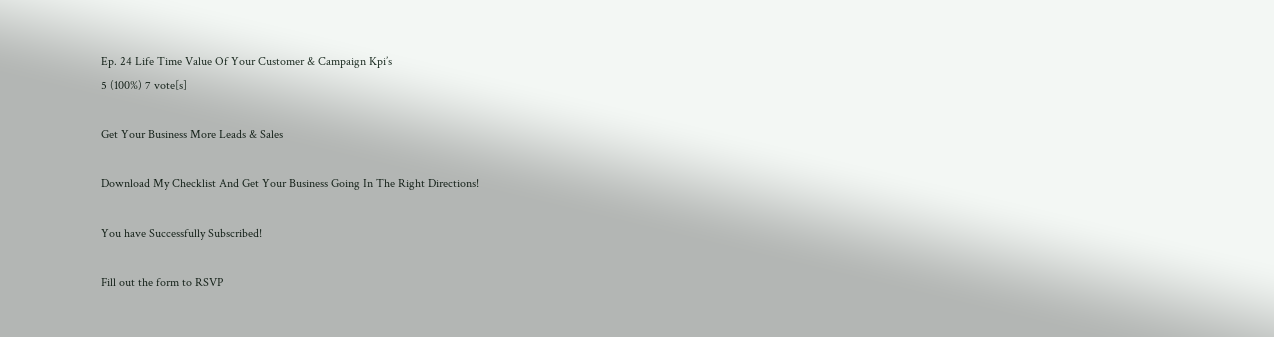Ep. 24 Life Time Value Of Your Customer & Campaign Kpi’s
5 (100%) 7 vote[s]

Get Your Business More Leads & Sales

Download My Checklist And Get Your Business Going In The Right Directions!

You have Successfully Subscribed!

Fill out the form to RSVP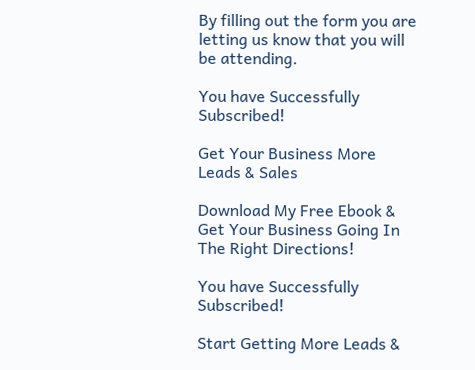By filling out the form you are letting us know that you will be attending.

You have Successfully Subscribed!

Get Your Business More Leads & Sales

Download My Free Ebook & Get Your Business Going In The Right Directions!

You have Successfully Subscribed!

Start Getting More Leads &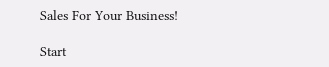Sales For Your Business!

Start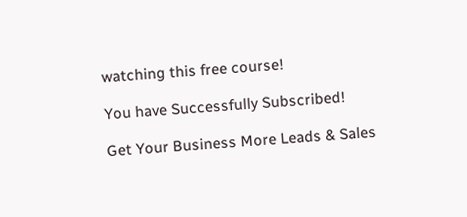watching this free course!

You have Successfully Subscribed!

Get Your Business More Leads & Sales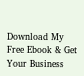Download My Free Ebook & Get Your Business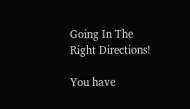Going In The Right Directions!

You have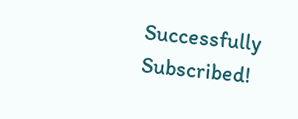Successfully Subscribed!